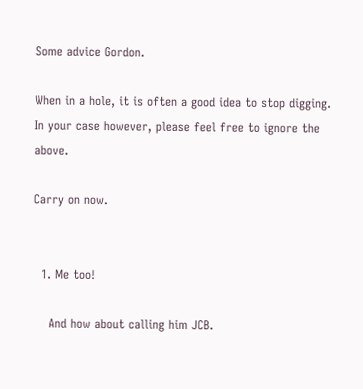Some advice Gordon.

When in a hole, it is often a good idea to stop digging.
In your case however, please feel free to ignore the above.

Carry on now.


  1. Me too!

    And how about calling him JCB.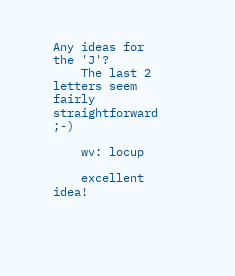Any ideas for the 'J'?
    The last 2 letters seem fairly straightforward ;-)

    wv: locup

    excellent idea!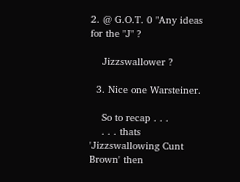2. @ G.O.T. 0 "Any ideas for the "J" ?

    Jizzswallower ?

  3. Nice one Warsteiner.

    So to recap . . .
    . . . thats 'Jizzswallowing Cunt Brown' then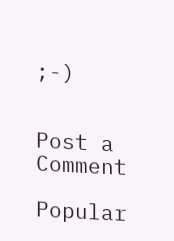;-)


Post a Comment

Popular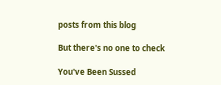posts from this blog

But there's no one to check

You've Been Sussed